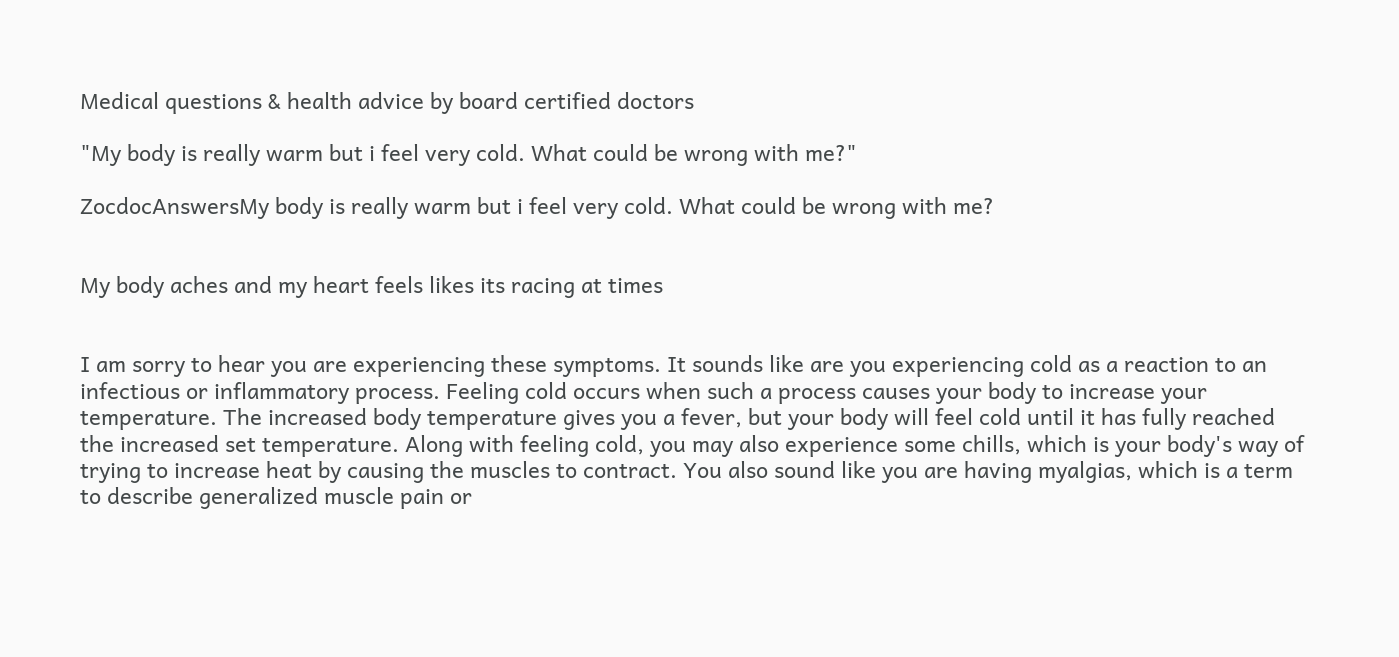Medical questions & health advice by board certified doctors

"My body is really warm but i feel very cold. What could be wrong with me?"

ZocdocAnswersMy body is really warm but i feel very cold. What could be wrong with me?


My body aches and my heart feels likes its racing at times


I am sorry to hear you are experiencing these symptoms. It sounds like are you experiencing cold as a reaction to an infectious or inflammatory process. Feeling cold occurs when such a process causes your body to increase your temperature. The increased body temperature gives you a fever, but your body will feel cold until it has fully reached the increased set temperature. Along with feeling cold, you may also experience some chills, which is your body's way of trying to increase heat by causing the muscles to contract. You also sound like you are having myalgias, which is a term to describe generalized muscle pain or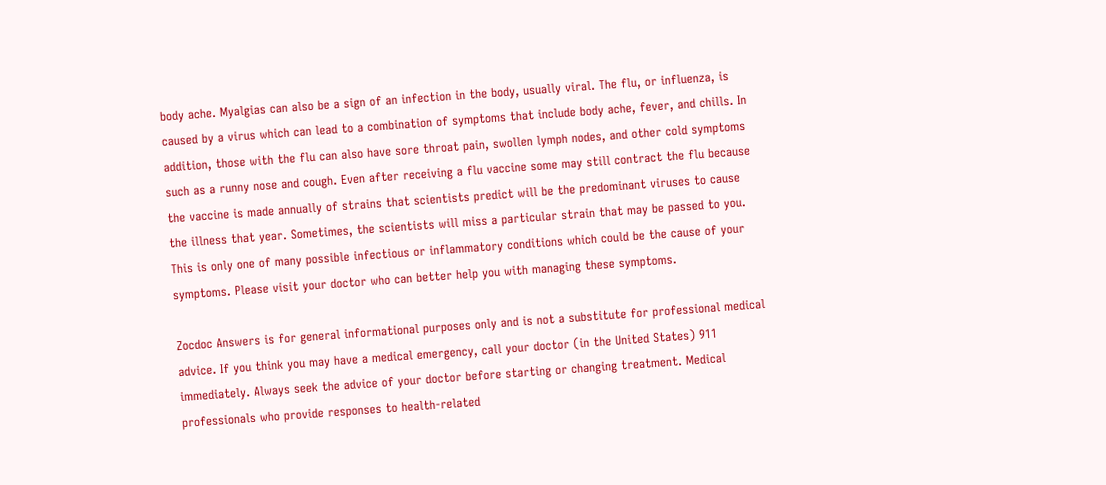body ache. Myalgias can also be a sign of an infection in the body, usually viral. The flu, or influenza, is caused by a virus which can lead to a combination of symptoms that include body ache, fever, and chills. In addition, those with the flu can also have sore throat pain, swollen lymph nodes, and other cold symptoms such as a runny nose and cough. Even after receiving a flu vaccine some may still contract the flu because the vaccine is made annually of strains that scientists predict will be the predominant viruses to cause the illness that year. Sometimes, the scientists will miss a particular strain that may be passed to you. This is only one of many possible infectious or inflammatory conditions which could be the cause of your symptoms. Please visit your doctor who can better help you with managing these symptoms.

Zocdoc Answers is for general informational purposes only and is not a substitute for professional medical advice. If you think you may have a medical emergency, call your doctor (in the United States) 911 immediately. Always seek the advice of your doctor before starting or changing treatment. Medical professionals who provide responses to health-related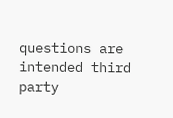questions are intended third party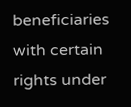beneficiaries with certain rights under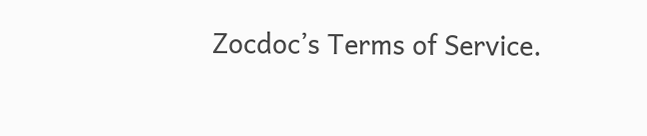Zocdoc’s Terms of Service.